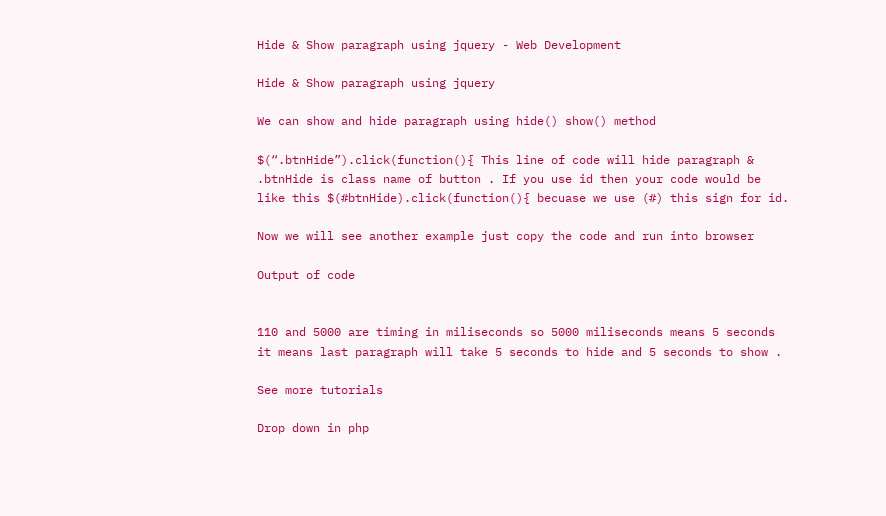Hide & Show paragraph using jquery - Web Development

Hide & Show paragraph using jquery

We can show and hide paragraph using hide() show() method

$(“.btnHide”).click(function(){ This line of code will hide paragraph & .btnHide is class name of button . If you use id then your code would be like this $(#btnHide).click(function(){ becuase we use (#) this sign for id.

Now we will see another example just copy the code and run into browser

Output of code


110 and 5000 are timing in miliseconds so 5000 miliseconds means 5 seconds it means last paragraph will take 5 seconds to hide and 5 seconds to show .

See more tutorials

Drop down in php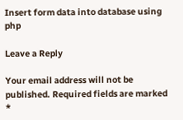Insert form data into database using php

Leave a Reply

Your email address will not be published. Required fields are marked *